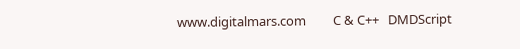www.digitalmars.com         C & C++   DMDScript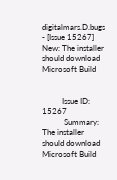digitalmars.D.bugs - [Issue 15267] New: The installer should download Microsoft Build


          Issue ID: 15267
           Summary: The installer should download Microsoft Build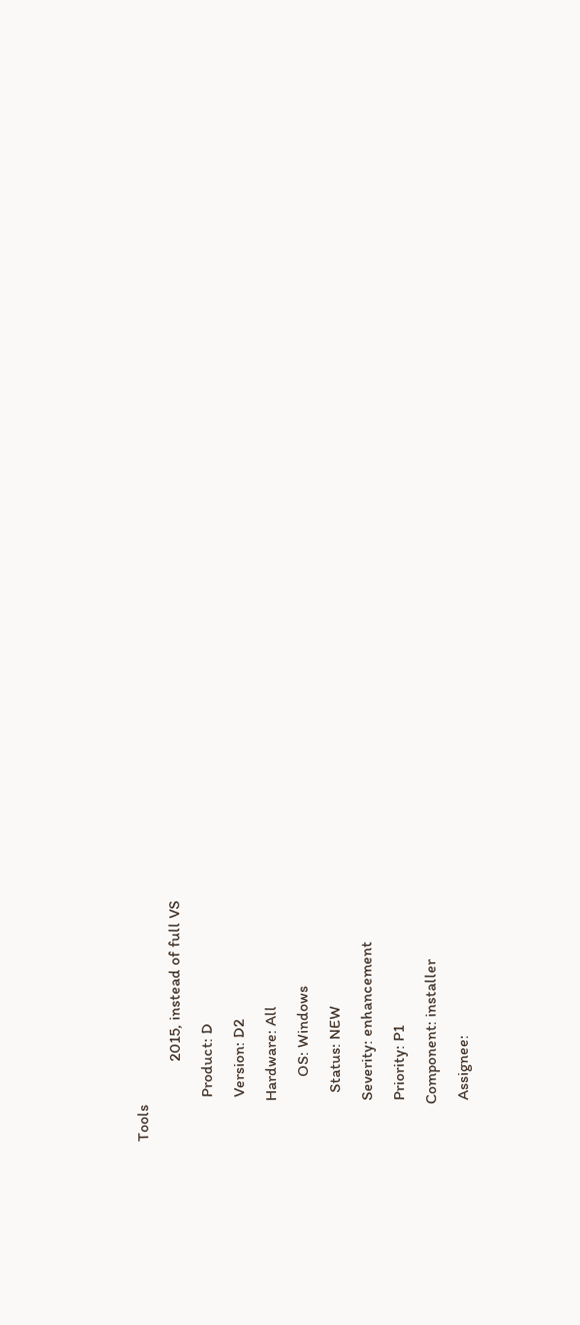Tools
                    2015, instead of full VS
           Product: D
           Version: D2
          Hardware: All
                OS: Windows
            Status: NEW
          Severity: enhancement
          Priority: P1
         Component: installer
          Assignee: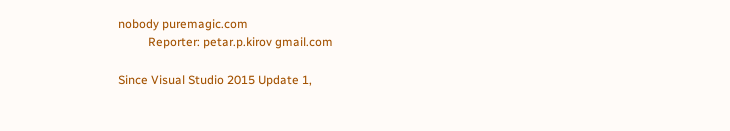nobody puremagic.com
          Reporter: petar.p.kirov gmail.com

Since Visual Studio 2015 Update 1,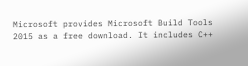Microsoft provides Microsoft Build Tools
2015 as a free download. It includes C++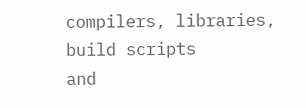compilers, libraries, build scripts
and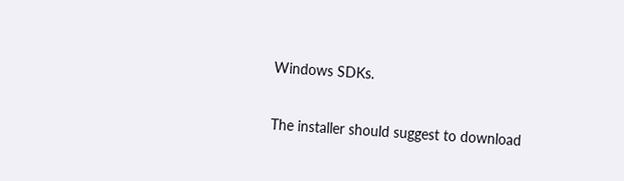Windows SDKs.

The installer should suggest to download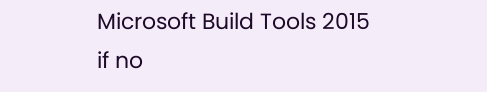Microsoft Build Tools 2015 if no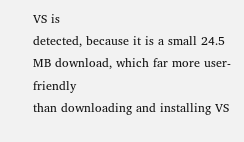VS is
detected, because it is a small 24.5 MB download, which far more user-friendly
than downloading and installing VS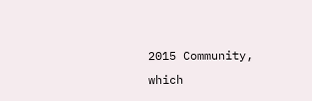2015 Community, which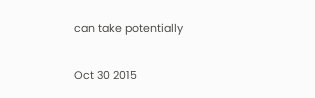can take potentially

Oct 30 2015